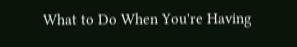What to Do When You're Having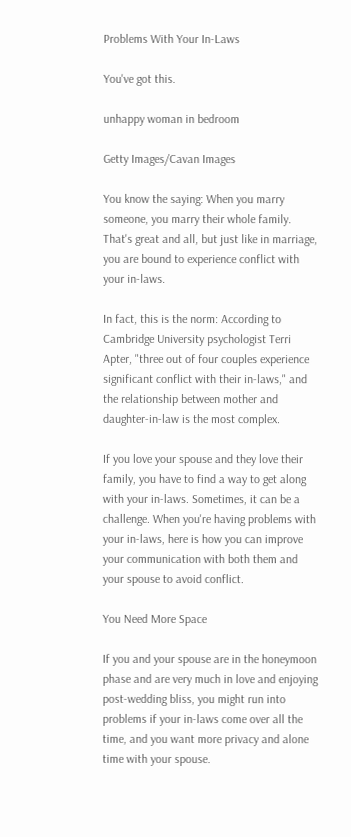Problems With Your In-Laws

You've got this.

unhappy woman in bedroom

Getty Images/Cavan Images

You know the saying: When you marry someone, you marry their whole family. That's great and all, but just like in marriage, you are bound to experience conflict with your in-laws.

In fact, this is the norm: According to Cambridge University psychologist Terri Apter, "three out of four couples experience significant conflict with their in-laws," and the relationship between mother and daughter-in-law is the most complex.

If you love your spouse and they love their family, you have to find a way to get along with your in-laws. Sometimes, it can be a challenge. When you're having problems with your in-laws, here is how you can improve your communication with both them and your spouse to avoid conflict.

You Need More Space

If you and your spouse are in the honeymoon phase and are very much in love and enjoying post-wedding bliss, you might run into problems if your in-laws come over all the time, and you want more privacy and alone time with your spouse.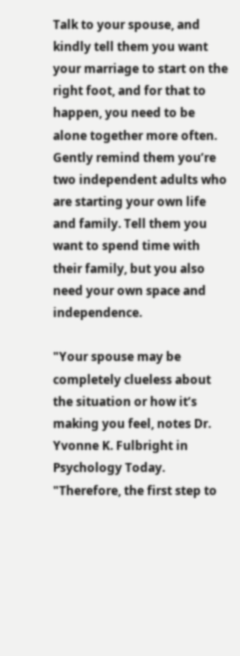Talk to your spouse, and kindly tell them you want your marriage to start on the right foot, and for that to happen, you need to be alone together more often. Gently remind them you’re two independent adults who are starting your own life and family. Tell them you want to spend time with their family, but you also need your own space and independence.

"Your spouse may be completely clueless about the situation or how it’s making you feel, notes Dr. Yvonne K. Fulbright in Psychology Today. "Therefore, the first step to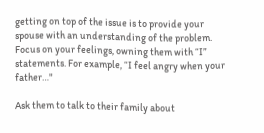getting on top of the issue is to provide your spouse with an understanding of the problem. Focus on your feelings, owning them with “I” statements. For example, “I feel angry when your father…"

Ask them to talk to their family about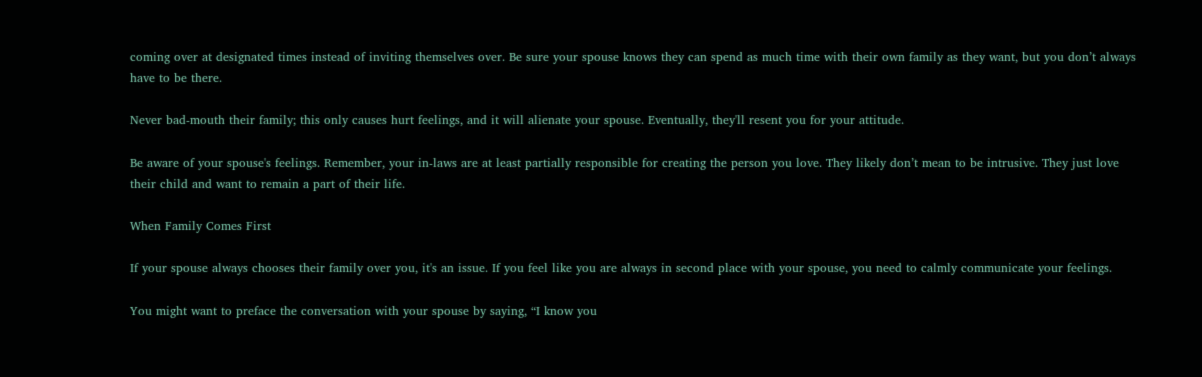coming over at designated times instead of inviting themselves over. Be sure your spouse knows they can spend as much time with their own family as they want, but you don’t always have to be there.

Never bad-mouth their family; this only causes hurt feelings, and it will alienate your spouse. Eventually, they'll resent you for your attitude.

Be aware of your spouse's feelings. Remember, your in-laws are at least partially responsible for creating the person you love. They likely don’t mean to be intrusive. They just love their child and want to remain a part of their life.

When Family Comes First

If your spouse always chooses their family over you, it's an issue. If you feel like you are always in second place with your spouse, you need to calmly communicate your feelings.

You might want to preface the conversation with your spouse by saying, “I know you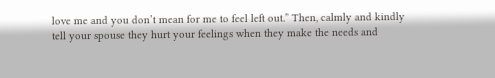love me and you don’t mean for me to feel left out.” Then, calmly and kindly tell your spouse they hurt your feelings when they make the needs and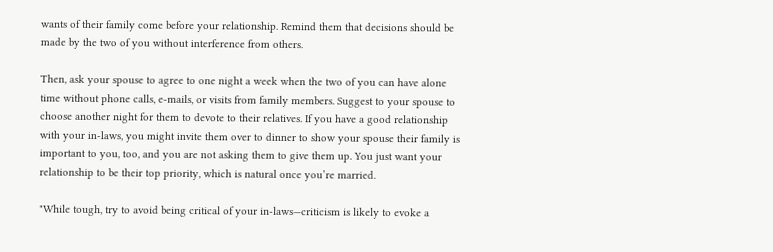wants of their family come before your relationship. Remind them that decisions should be made by the two of you without interference from others.

Then, ask your spouse to agree to one night a week when the two of you can have alone time without phone calls, e-mails, or visits from family members. Suggest to your spouse to choose another night for them to devote to their relatives. If you have a good relationship with your in-laws, you might invite them over to dinner to show your spouse their family is important to you, too, and you are not asking them to give them up. You just want your relationship to be their top priority, which is natural once you’re married.

"While tough, try to avoid being critical of your in-laws—criticism is likely to evoke a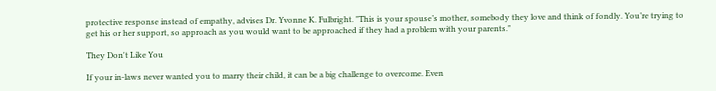protective response instead of empathy, advises Dr. Yvonne K. Fulbright. "This is your spouse’s mother, somebody they love and think of fondly. You’re trying to get his or her support, so approach as you would want to be approached if they had a problem with your parents."

They Don't Like You

If your in-laws never wanted you to marry their child, it can be a big challenge to overcome. Even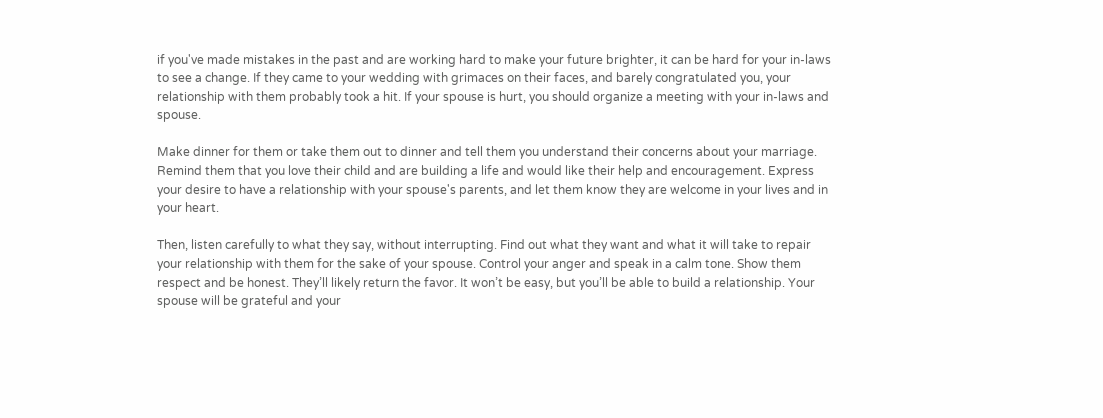if you've made mistakes in the past and are working hard to make your future brighter, it can be hard for your in-laws to see a change. If they came to your wedding with grimaces on their faces, and barely congratulated you, your relationship with them probably took a hit. If your spouse is hurt, you should organize a meeting with your in-laws and spouse.

Make dinner for them or take them out to dinner and tell them you understand their concerns about your marriage. Remind them that you love their child and are building a life and would like their help and encouragement. Express your desire to have a relationship with your spouse's parents, and let them know they are welcome in your lives and in your heart.

Then, listen carefully to what they say, without interrupting. Find out what they want and what it will take to repair your relationship with them for the sake of your spouse. Control your anger and speak in a calm tone. Show them respect and be honest. They’ll likely return the favor. It won’t be easy, but you’ll be able to build a relationship. Your spouse will be grateful and your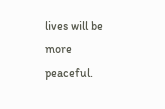lives will be more peaceful.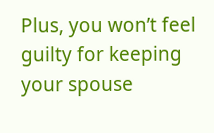Plus, you won’t feel guilty for keeping your spouse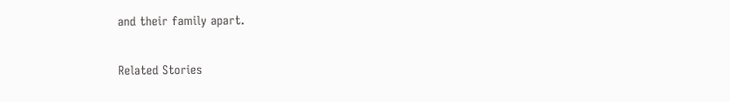and their family apart.

Related Stories